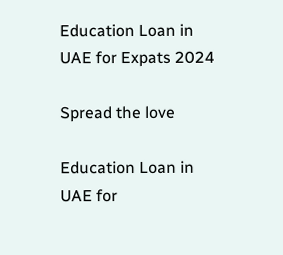Education Loan in UAE for Expats 2024

Spread the love

Education Loan in UAE for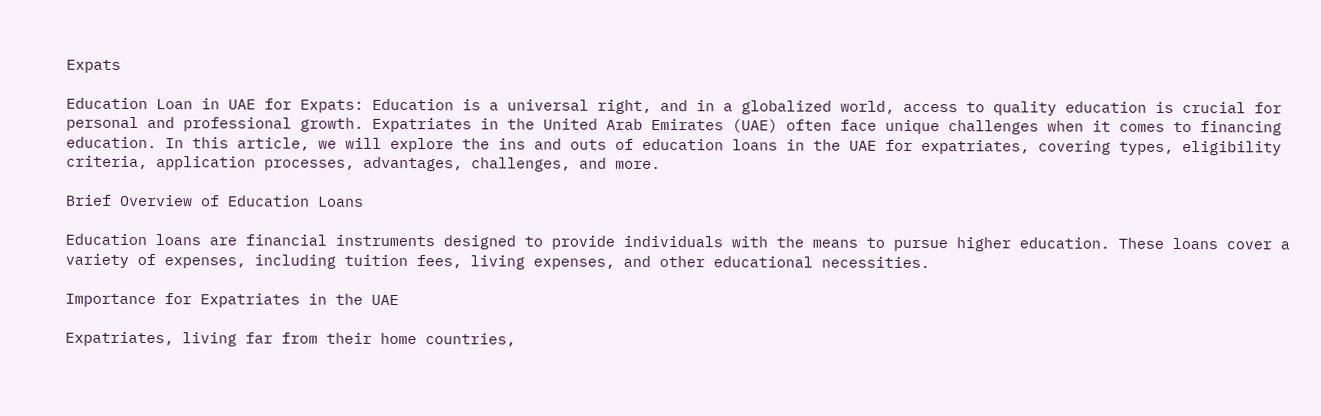Expats

Education Loan in UAE for Expats: Education is a universal right, and in a globalized world, access to quality education is crucial for personal and professional growth. Expatriates in the United Arab Emirates (UAE) often face unique challenges when it comes to financing education. In this article, we will explore the ins and outs of education loans in the UAE for expatriates, covering types, eligibility criteria, application processes, advantages, challenges, and more.

Brief Overview of Education Loans

Education loans are financial instruments designed to provide individuals with the means to pursue higher education. These loans cover a variety of expenses, including tuition fees, living expenses, and other educational necessities.

Importance for Expatriates in the UAE

Expatriates, living far from their home countries,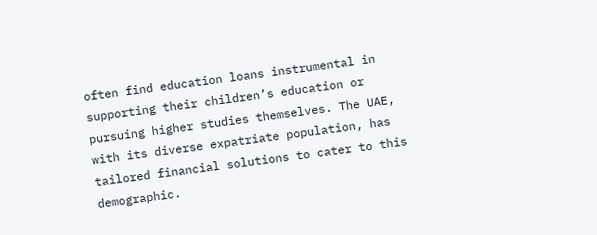often find education loans instrumental in supporting their children’s education or pursuing higher studies themselves. The UAE, with its diverse expatriate population, has tailored financial solutions to cater to this demographic.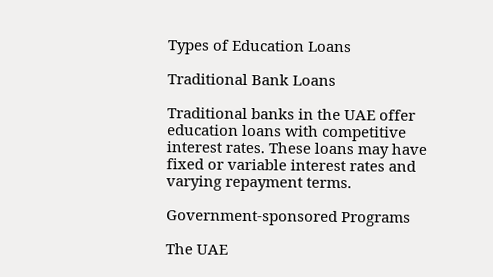Types of Education Loans

Traditional Bank Loans

Traditional banks in the UAE offer education loans with competitive interest rates. These loans may have fixed or variable interest rates and varying repayment terms.

Government-sponsored Programs

The UAE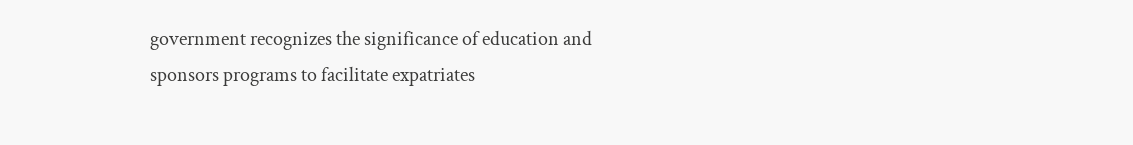government recognizes the significance of education and sponsors programs to facilitate expatriates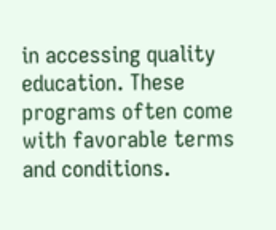in accessing quality education. These programs often come with favorable terms and conditions.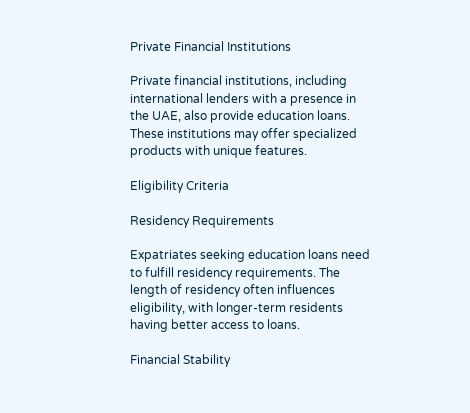Private Financial Institutions

Private financial institutions, including international lenders with a presence in the UAE, also provide education loans. These institutions may offer specialized products with unique features.

Eligibility Criteria

Residency Requirements

Expatriates seeking education loans need to fulfill residency requirements. The length of residency often influences eligibility, with longer-term residents having better access to loans.

Financial Stability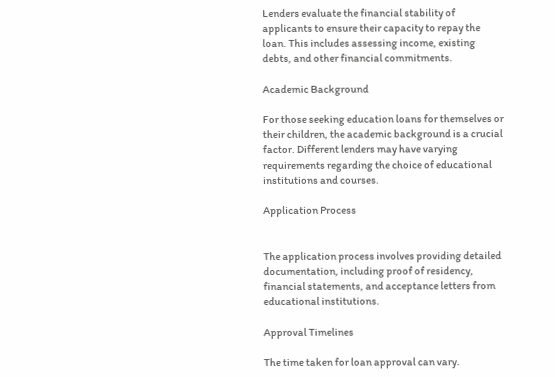Lenders evaluate the financial stability of applicants to ensure their capacity to repay the loan. This includes assessing income, existing debts, and other financial commitments.

Academic Background

For those seeking education loans for themselves or their children, the academic background is a crucial factor. Different lenders may have varying requirements regarding the choice of educational institutions and courses.

Application Process


The application process involves providing detailed documentation, including proof of residency, financial statements, and acceptance letters from educational institutions.

Approval Timelines

The time taken for loan approval can vary.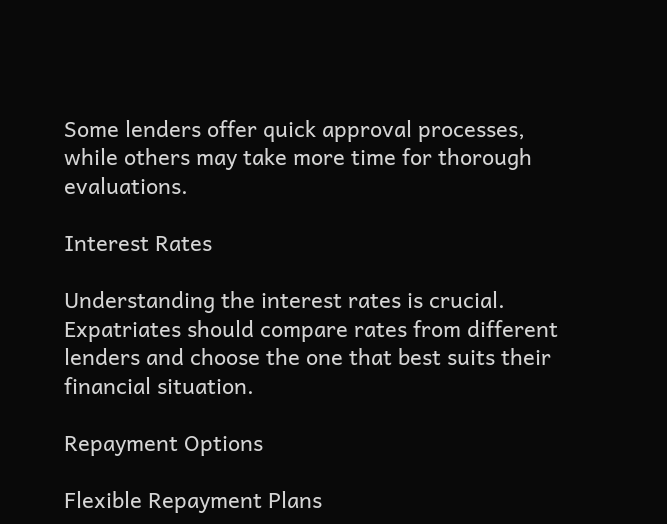Some lenders offer quick approval processes, while others may take more time for thorough evaluations.

Interest Rates

Understanding the interest rates is crucial. Expatriates should compare rates from different lenders and choose the one that best suits their financial situation.

Repayment Options

Flexible Repayment Plans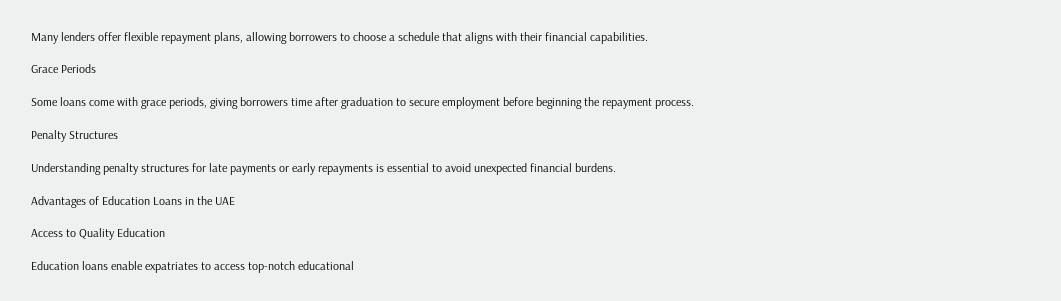Many lenders offer flexible repayment plans, allowing borrowers to choose a schedule that aligns with their financial capabilities.

Grace Periods

Some loans come with grace periods, giving borrowers time after graduation to secure employment before beginning the repayment process.

Penalty Structures

Understanding penalty structures for late payments or early repayments is essential to avoid unexpected financial burdens.

Advantages of Education Loans in the UAE

Access to Quality Education

Education loans enable expatriates to access top-notch educational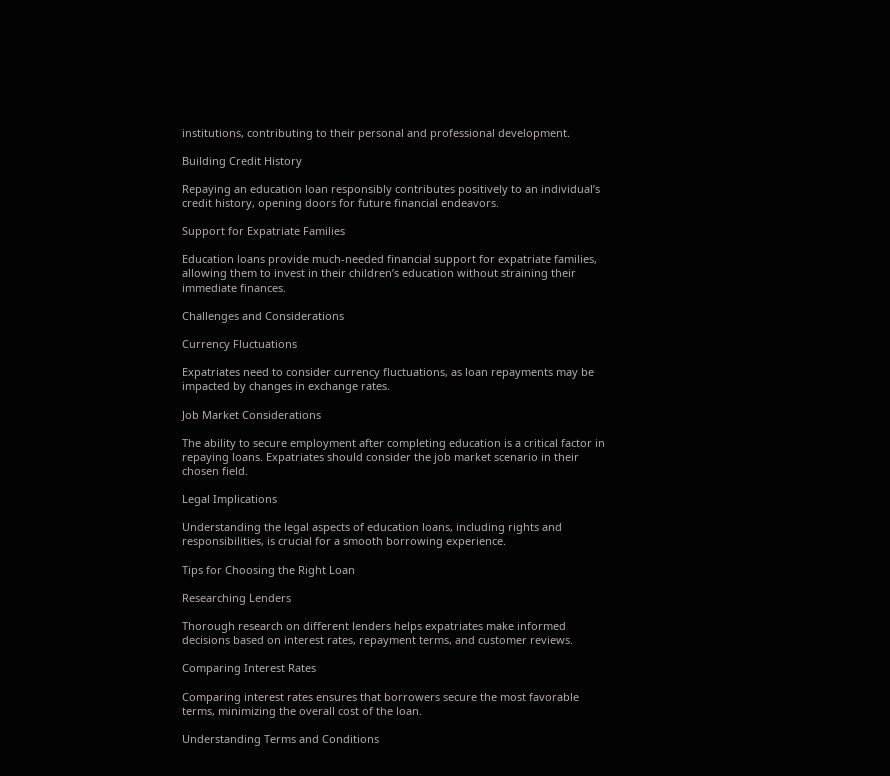institutions, contributing to their personal and professional development.

Building Credit History

Repaying an education loan responsibly contributes positively to an individual’s credit history, opening doors for future financial endeavors.

Support for Expatriate Families

Education loans provide much-needed financial support for expatriate families, allowing them to invest in their children’s education without straining their immediate finances.

Challenges and Considerations

Currency Fluctuations

Expatriates need to consider currency fluctuations, as loan repayments may be impacted by changes in exchange rates.

Job Market Considerations

The ability to secure employment after completing education is a critical factor in repaying loans. Expatriates should consider the job market scenario in their chosen field.

Legal Implications

Understanding the legal aspects of education loans, including rights and responsibilities, is crucial for a smooth borrowing experience.

Tips for Choosing the Right Loan

Researching Lenders

Thorough research on different lenders helps expatriates make informed decisions based on interest rates, repayment terms, and customer reviews.

Comparing Interest Rates

Comparing interest rates ensures that borrowers secure the most favorable terms, minimizing the overall cost of the loan.

Understanding Terms and Conditions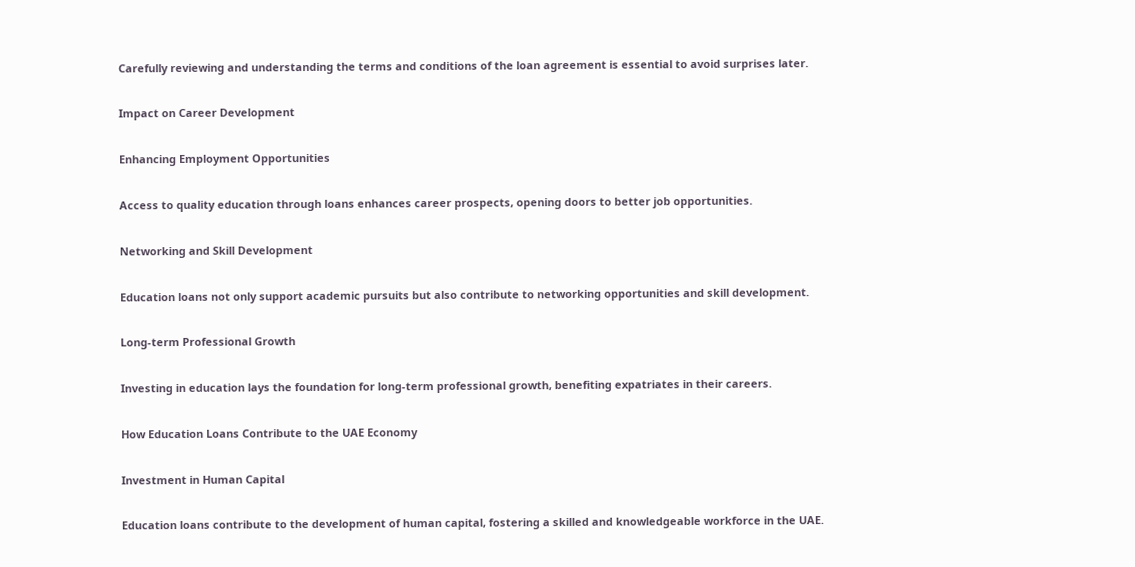Carefully reviewing and understanding the terms and conditions of the loan agreement is essential to avoid surprises later.

Impact on Career Development

Enhancing Employment Opportunities

Access to quality education through loans enhances career prospects, opening doors to better job opportunities.

Networking and Skill Development

Education loans not only support academic pursuits but also contribute to networking opportunities and skill development.

Long-term Professional Growth

Investing in education lays the foundation for long-term professional growth, benefiting expatriates in their careers.

How Education Loans Contribute to the UAE Economy

Investment in Human Capital

Education loans contribute to the development of human capital, fostering a skilled and knowledgeable workforce in the UAE.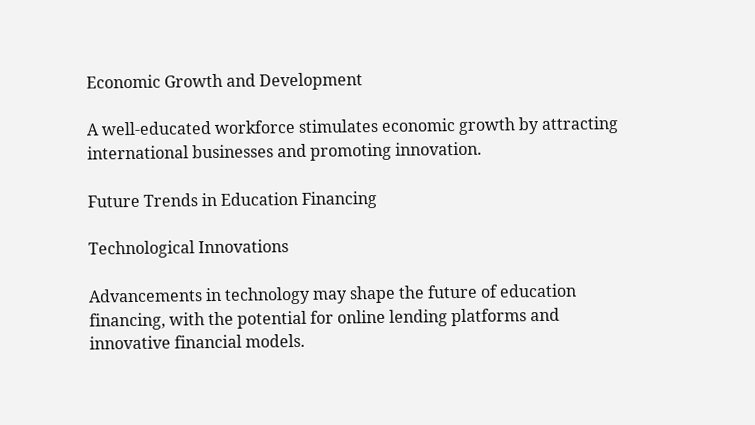Economic Growth and Development

A well-educated workforce stimulates economic growth by attracting international businesses and promoting innovation.

Future Trends in Education Financing

Technological Innovations

Advancements in technology may shape the future of education financing, with the potential for online lending platforms and innovative financial models.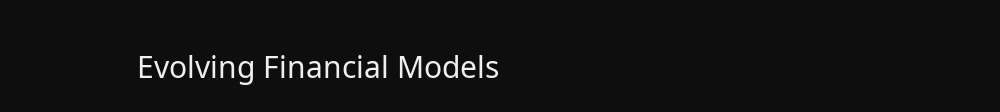Evolving Financial Models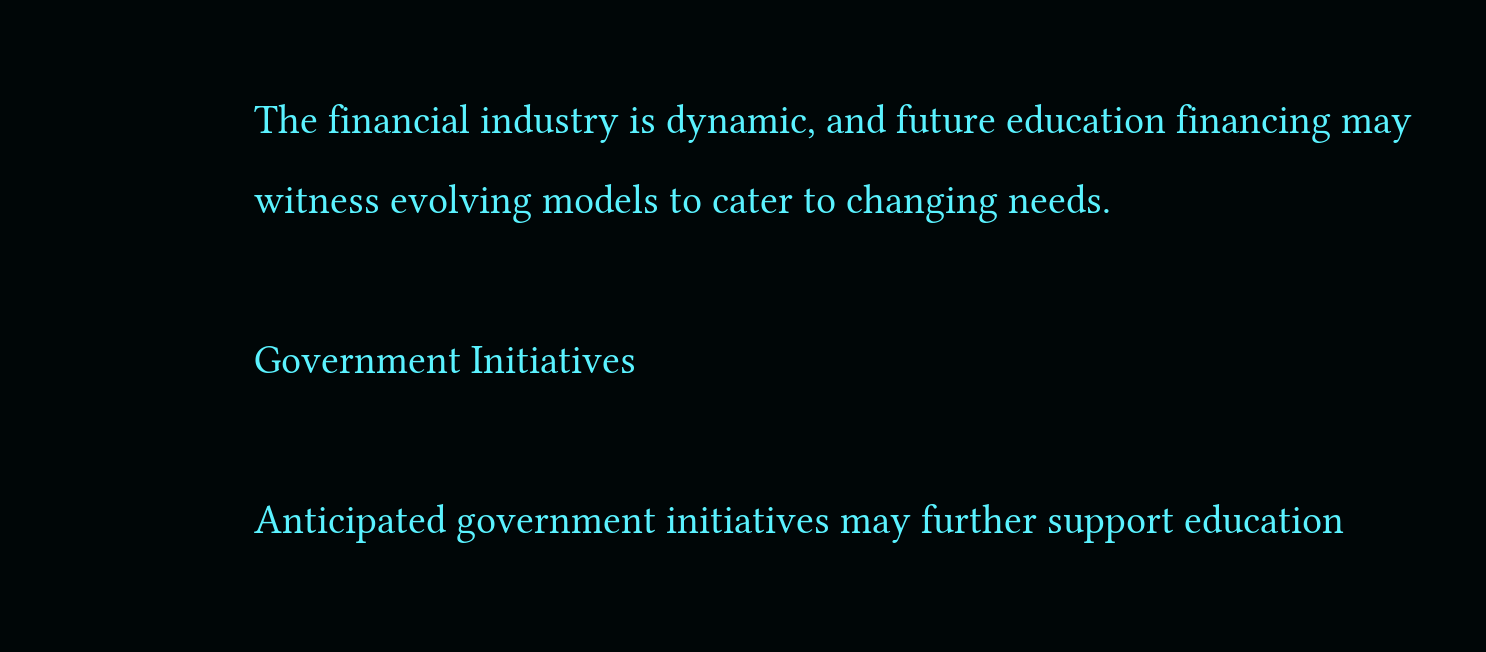The financial industry is dynamic, and future education financing may witness evolving models to cater to changing needs.

Government Initiatives

Anticipated government initiatives may further support education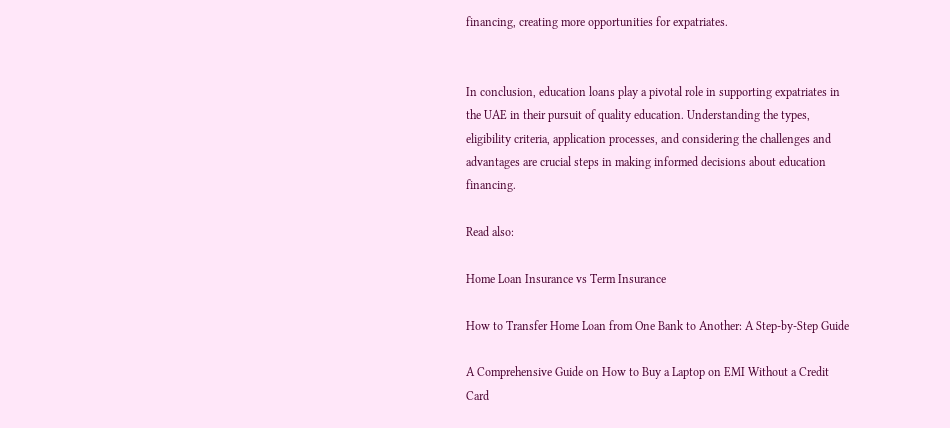financing, creating more opportunities for expatriates.


In conclusion, education loans play a pivotal role in supporting expatriates in the UAE in their pursuit of quality education. Understanding the types, eligibility criteria, application processes, and considering the challenges and advantages are crucial steps in making informed decisions about education financing.

Read also:

Home Loan Insurance vs Term Insurance

How to Transfer Home Loan from One Bank to Another: A Step-by-Step Guide

A Comprehensive Guide on How to Buy a Laptop on EMI Without a Credit Card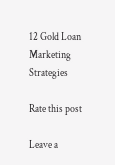12 Gold Loan Marketing Strategies

Rate this post

Leave a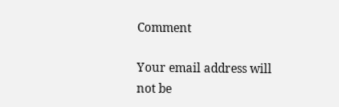Comment

Your email address will not be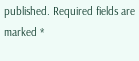published. Required fields are marked *